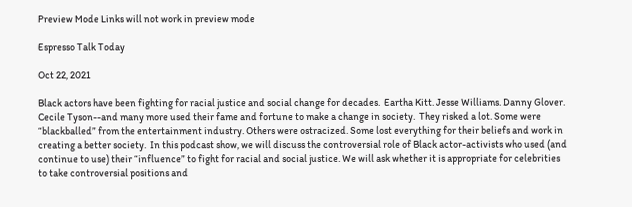Preview Mode Links will not work in preview mode

Espresso Talk Today

Oct 22, 2021

Black actors have been fighting for racial justice and social change for decades.  Eartha Kitt. Jesse Williams. Danny Glover. Cecile Tyson--and many more used their fame and fortune to make a change in society.  They risked a lot. Some were “blackballed” from the entertainment industry. Others were ostracized. Some lost everything for their beliefs and work in creating a better society.  In this podcast show, we will discuss the controversial role of Black actor-activists who used (and continue to use) their “influence” to fight for racial and social justice. We will ask whether it is appropriate for celebrities to take controversial positions and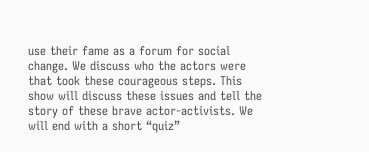use their fame as a forum for social change. We discuss who the actors were that took these courageous steps. This show will discuss these issues and tell the story of these brave actor-activists. We will end with a short “quiz”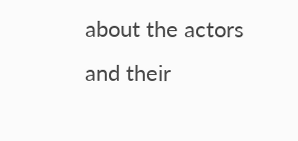about the actors and their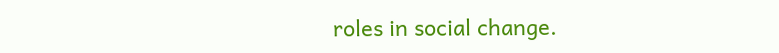roles in social change.